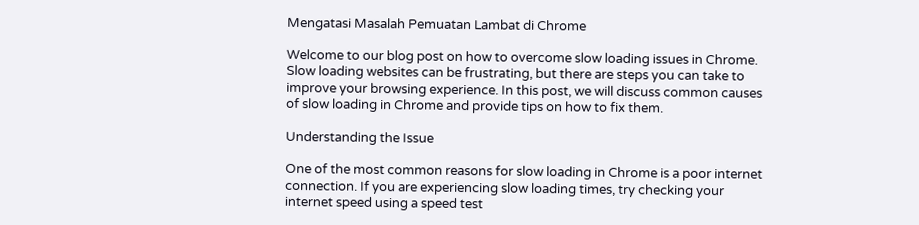Mengatasi Masalah Pemuatan Lambat di Chrome

Welcome to our blog post on how to overcome slow loading issues in Chrome. Slow loading websites can be frustrating, but there are steps you can take to improve your browsing experience. In this post, we will discuss common causes of slow loading in Chrome and provide tips on how to fix them.

Understanding the Issue

One of the most common reasons for slow loading in Chrome is a poor internet connection. If you are experiencing slow loading times, try checking your internet speed using a speed test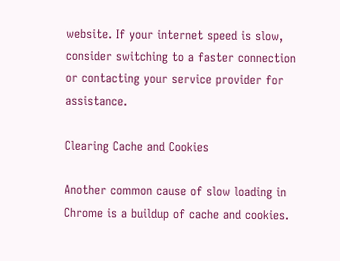website. If your internet speed is slow, consider switching to a faster connection or contacting your service provider for assistance.

Clearing Cache and Cookies

Another common cause of slow loading in Chrome is a buildup of cache and cookies.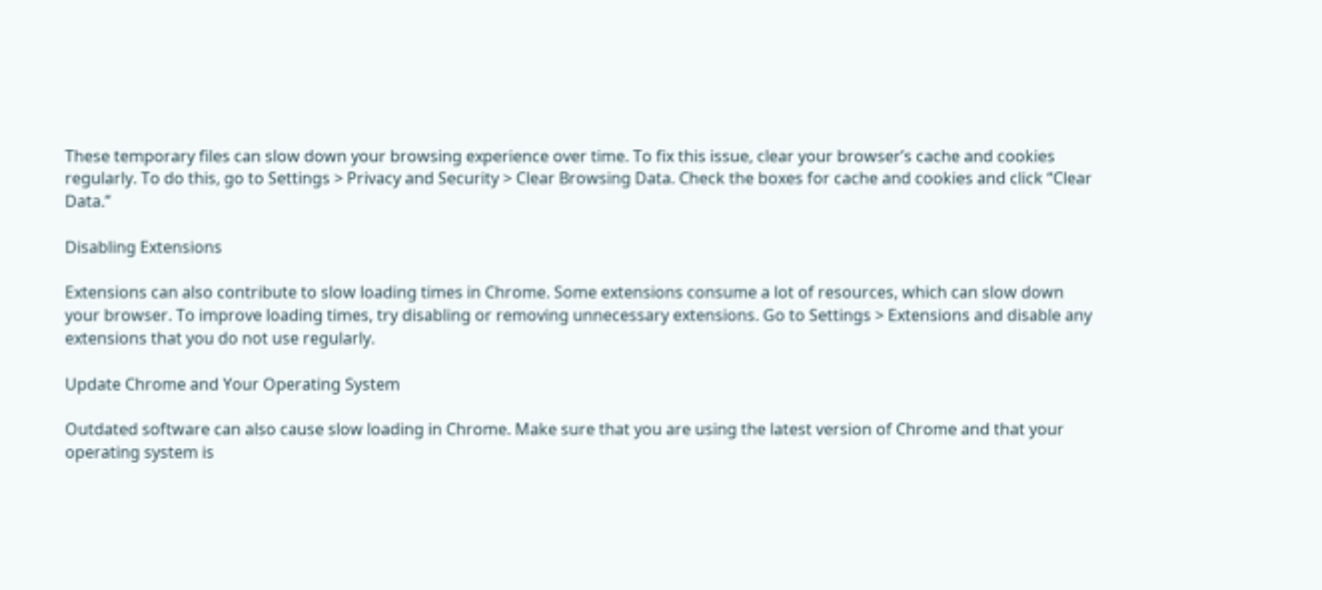These temporary files can slow down your browsing experience over time. To fix this issue, clear your browser’s cache and cookies regularly. To do this, go to Settings > Privacy and Security > Clear Browsing Data. Check the boxes for cache and cookies and click “Clear Data.”

Disabling Extensions

Extensions can also contribute to slow loading times in Chrome. Some extensions consume a lot of resources, which can slow down your browser. To improve loading times, try disabling or removing unnecessary extensions. Go to Settings > Extensions and disable any extensions that you do not use regularly.

Update Chrome and Your Operating System

Outdated software can also cause slow loading in Chrome. Make sure that you are using the latest version of Chrome and that your operating system is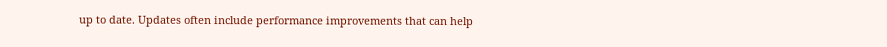up to date. Updates often include performance improvements that can help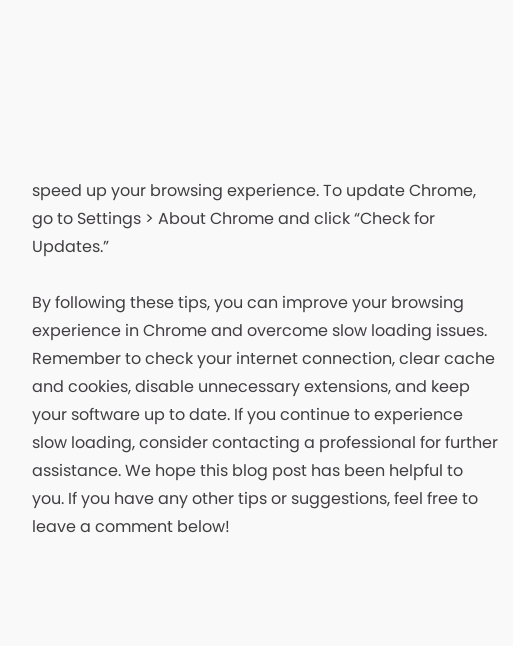speed up your browsing experience. To update Chrome, go to Settings > About Chrome and click “Check for Updates.”

By following these tips, you can improve your browsing experience in Chrome and overcome slow loading issues. Remember to check your internet connection, clear cache and cookies, disable unnecessary extensions, and keep your software up to date. If you continue to experience slow loading, consider contacting a professional for further assistance. We hope this blog post has been helpful to you. If you have any other tips or suggestions, feel free to leave a comment below!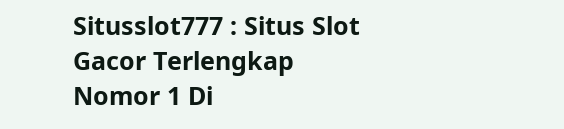Situsslot777 : Situs Slot Gacor Terlengkap Nomor 1 Di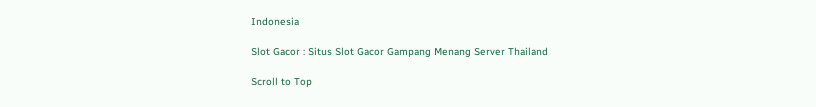Indonesia

Slot Gacor : Situs Slot Gacor Gampang Menang Server Thailand

Scroll to Top